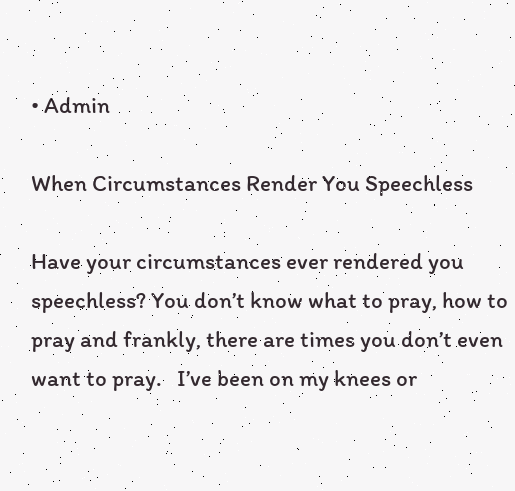• Admin

When Circumstances Render You Speechless

Have your circumstances ever rendered you speechless? You don’t know what to pray, how to pray and frankly, there are times you don’t even want to pray.   I’ve been on my knees or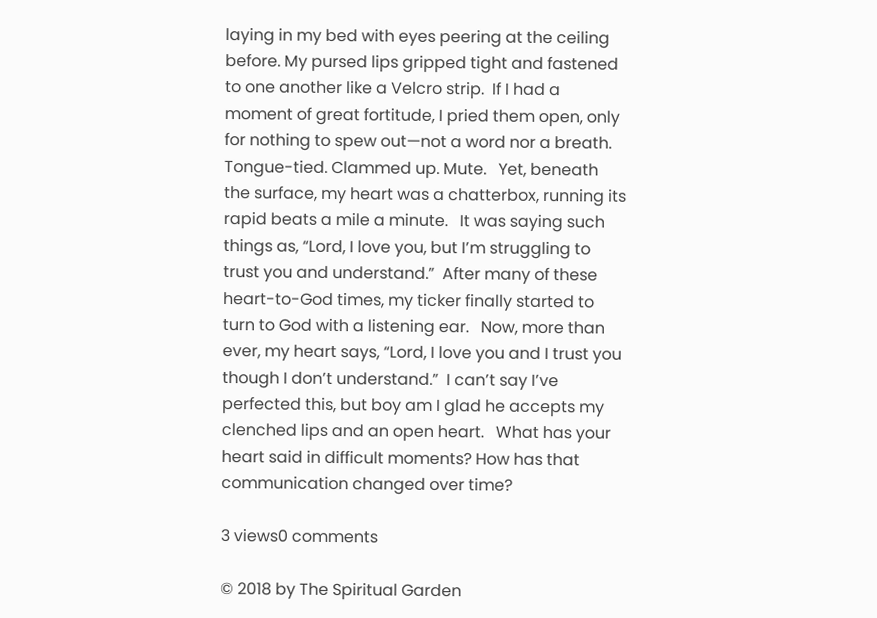laying in my bed with eyes peering at the ceiling before. My pursed lips gripped tight and fastened to one another like a Velcro strip.  If I had a moment of great fortitude, I pried them open, only for nothing to spew out—not a word nor a breath.   Tongue-tied. Clammed up. Mute.   Yet, beneath the surface, my heart was a chatterbox, running its rapid beats a mile a minute.   It was saying such things as, “Lord, I love you, but I’m struggling to trust you and understand.”  After many of these heart-to-God times, my ticker finally started to turn to God with a listening ear.   Now, more than ever, my heart says, “Lord, I love you and I trust you though I don’t understand.”  I can’t say I’ve perfected this, but boy am I glad he accepts my clenched lips and an open heart.   What has your heart said in difficult moments? How has that communication changed over time?

3 views0 comments

© 2018 by The Spiritual Garden